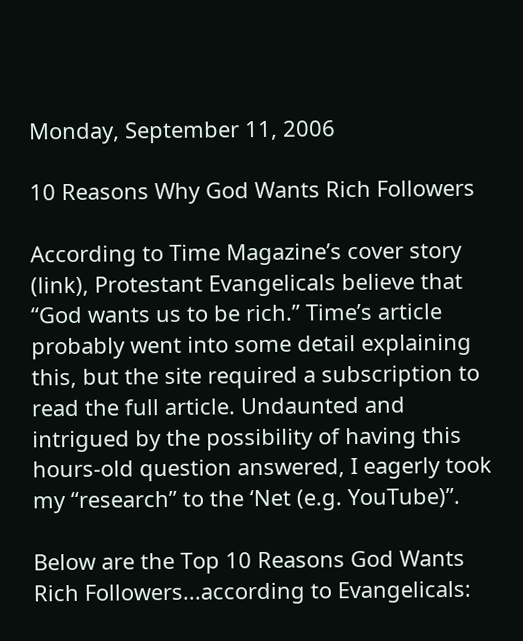Monday, September 11, 2006

10 Reasons Why God Wants Rich Followers

According to Time Magazine’s cover story (link), Protestant Evangelicals believe that “God wants us to be rich.” Time’s article probably went into some detail explaining this, but the site required a subscription to read the full article. Undaunted and intrigued by the possibility of having this hours-old question answered, I eagerly took my “research” to the ‘Net (e.g. YouTube)”.

Below are the Top 10 Reasons God Wants Rich Followers...according to Evangelicals: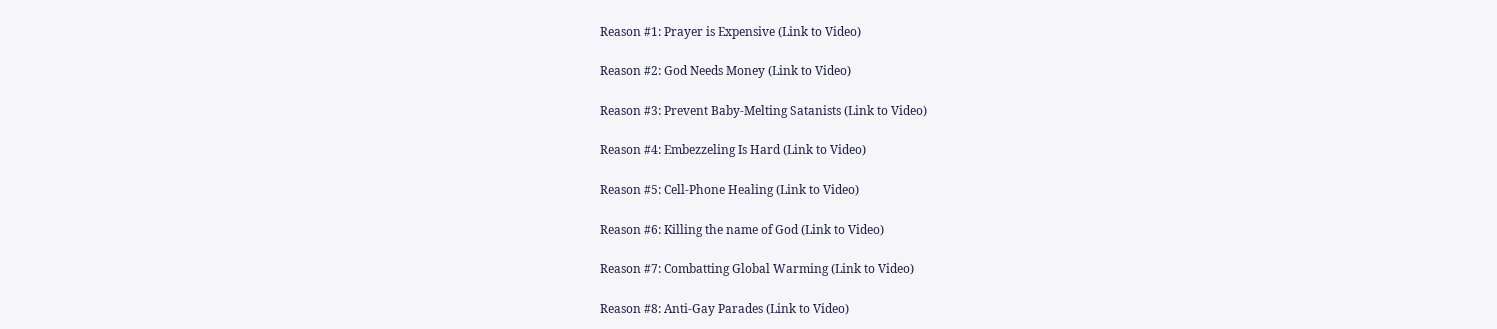Reason #1: Prayer is Expensive (Link to Video)

Reason #2: God Needs Money (Link to Video)

Reason #3: Prevent Baby-Melting Satanists (Link to Video)

Reason #4: Embezzeling Is Hard (Link to Video)

Reason #5: Cell-Phone Healing (Link to Video)

Reason #6: Killing the name of God (Link to Video)

Reason #7: Combatting Global Warming (Link to Video)

Reason #8: Anti-Gay Parades (Link to Video)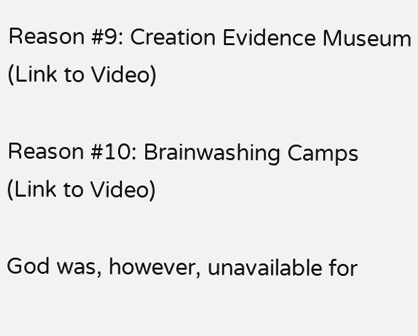Reason #9: Creation Evidence Museum (Link to Video)

Reason #10: Brainwashing Camps (Link to Video)

God was, however, unavailable for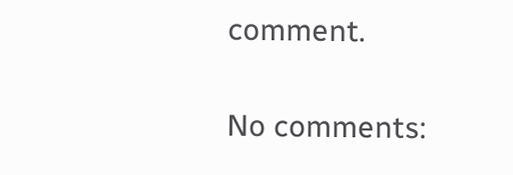comment.

No comments: